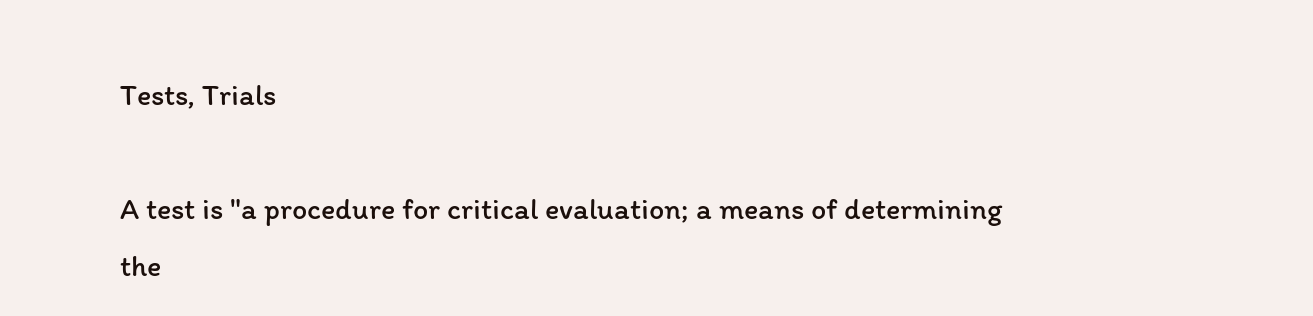Tests, Trials

A test is "a procedure for critical evaluation; a means of determining the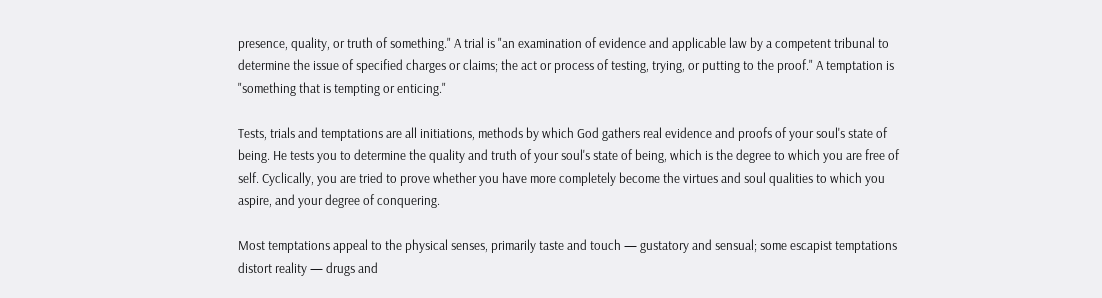presence, quality, or truth of something." A trial is "an examination of evidence and applicable law by a competent tribunal to determine the issue of specified charges or claims; the act or process of testing, trying, or putting to the proof." A temptation is "something that is tempting or enticing."

Tests, trials and temptations are all initiations, methods by which God gathers real evidence and proofs of your soul's state of being. He tests you to determine the quality and truth of your soul's state of being, which is the degree to which you are free of self. Cyclically, you are tried to prove whether you have more completely become the virtues and soul qualities to which you aspire, and your degree of conquering.

Most temptations appeal to the physical senses, primarily taste and touch — gustatory and sensual; some escapist temptations distort reality — drugs and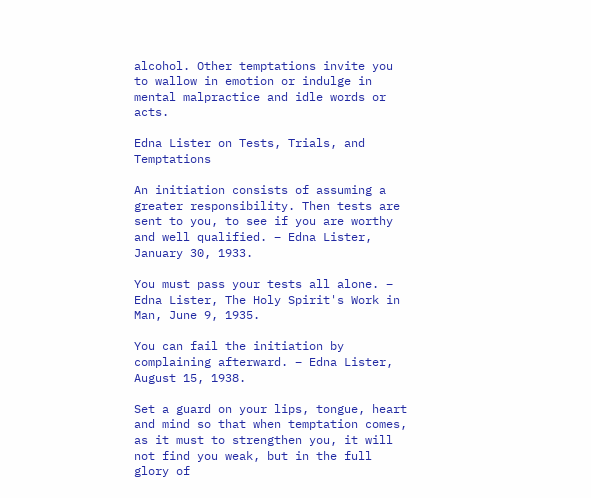alcohol. Other temptations invite you to wallow in emotion or indulge in mental malpractice and idle words or acts.

Edna Lister on Tests, Trials, and Temptations

An initiation consists of assuming a greater responsibility. Then tests are sent to you, to see if you are worthy and well qualified. – Edna Lister, January 30, 1933.

You must pass your tests all alone. – Edna Lister, The Holy Spirit's Work in Man, June 9, 1935.

You can fail the initiation by complaining afterward. – Edna Lister, August 15, 1938.

Set a guard on your lips, tongue, heart and mind so that when temptation comes, as it must to strengthen you, it will not find you weak, but in the full glory of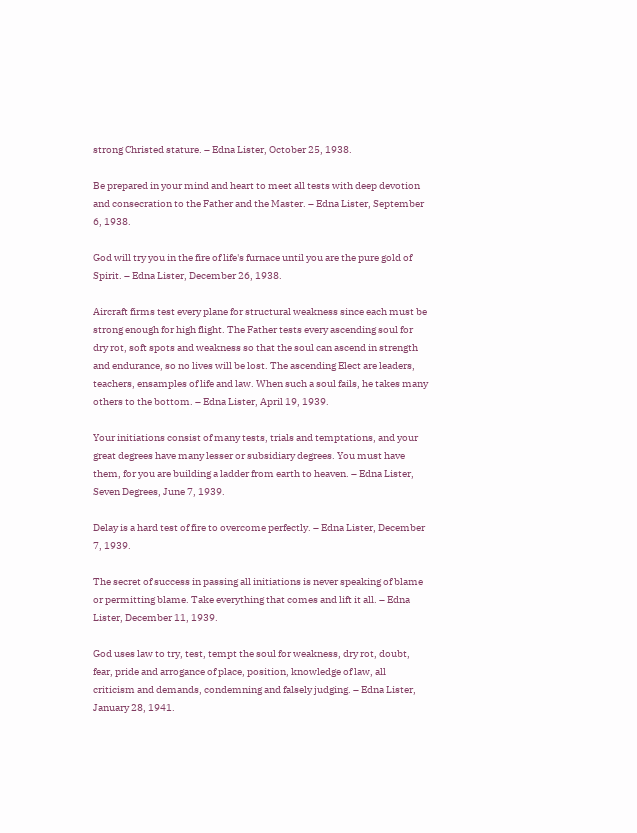strong Christed stature. – Edna Lister, October 25, 1938.

Be prepared in your mind and heart to meet all tests with deep devotion and consecration to the Father and the Master. – Edna Lister, September 6, 1938.

God will try you in the fire of life's furnace until you are the pure gold of Spirit. – Edna Lister, December 26, 1938.

Aircraft firms test every plane for structural weakness since each must be strong enough for high flight. The Father tests every ascending soul for dry rot, soft spots and weakness so that the soul can ascend in strength and endurance, so no lives will be lost. The ascending Elect are leaders, teachers, ensamples of life and law. When such a soul fails, he takes many others to the bottom. – Edna Lister, April 19, 1939.

Your initiations consist of many tests, trials and temptations, and your great degrees have many lesser or subsidiary degrees. You must have them, for you are building a ladder from earth to heaven. – Edna Lister, Seven Degrees, June 7, 1939.

Delay is a hard test of fire to overcome perfectly. – Edna Lister, December 7, 1939.

The secret of success in passing all initiations is never speaking of blame or permitting blame. Take everything that comes and lift it all. – Edna Lister, December 11, 1939.

God uses law to try, test, tempt the soul for weakness, dry rot, doubt, fear, pride and arrogance of place, position, knowledge of law, all criticism and demands, condemning and falsely judging. – Edna Lister, January 28, 1941.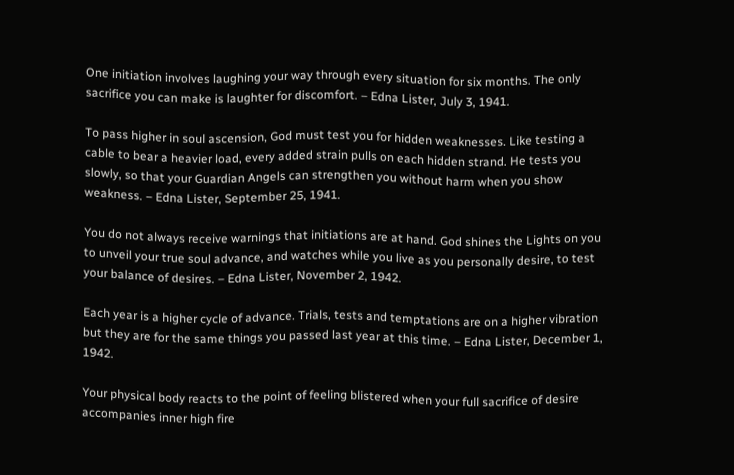One initiation involves laughing your way through every situation for six months. The only sacrifice you can make is laughter for discomfort. – Edna Lister, July 3, 1941.

To pass higher in soul ascension, God must test you for hidden weaknesses. Like testing a cable to bear a heavier load, every added strain pulls on each hidden strand. He tests you slowly, so that your Guardian Angels can strengthen you without harm when you show weakness. – Edna Lister, September 25, 1941.

You do not always receive warnings that initiations are at hand. God shines the Lights on you to unveil your true soul advance, and watches while you live as you personally desire, to test your balance of desires. – Edna Lister, November 2, 1942.

Each year is a higher cycle of advance. Trials, tests and temptations are on a higher vibration but they are for the same things you passed last year at this time. – Edna Lister, December 1, 1942.

Your physical body reacts to the point of feeling blistered when your full sacrifice of desire accompanies inner high fire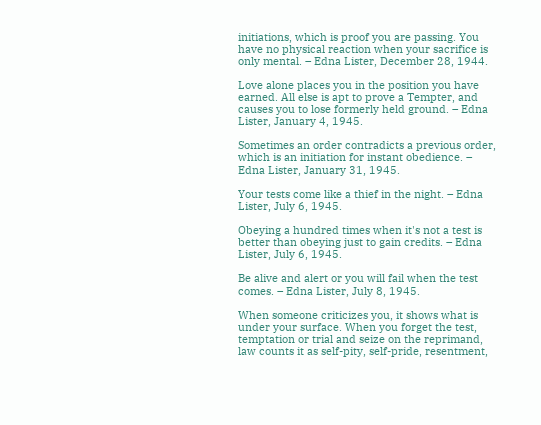initiations, which is proof you are passing. You have no physical reaction when your sacrifice is only mental. – Edna Lister, December 28, 1944.

Love alone places you in the position you have earned. All else is apt to prove a Tempter, and causes you to lose formerly held ground. – Edna Lister, January 4, 1945.

Sometimes an order contradicts a previous order, which is an initiation for instant obedience. – Edna Lister, January 31, 1945.

Your tests come like a thief in the night. – Edna Lister, July 6, 1945.

Obeying a hundred times when it's not a test is better than obeying just to gain credits. – Edna Lister, July 6, 1945.

Be alive and alert or you will fail when the test comes. – Edna Lister, July 8, 1945.

When someone criticizes you, it shows what is under your surface. When you forget the test, temptation or trial and seize on the reprimand, law counts it as self-pity, self-pride, resentment,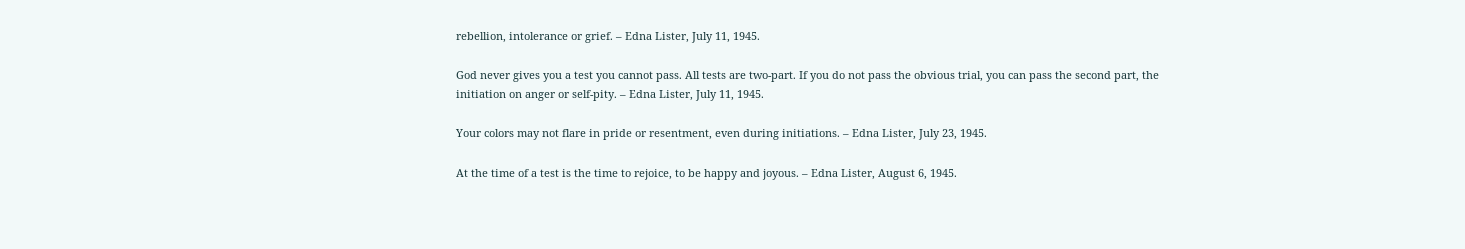rebellion, intolerance or grief. – Edna Lister, July 11, 1945.

God never gives you a test you cannot pass. All tests are two-part. If you do not pass the obvious trial, you can pass the second part, the initiation on anger or self-pity. – Edna Lister, July 11, 1945.

Your colors may not flare in pride or resentment, even during initiations. – Edna Lister, July 23, 1945.

At the time of a test is the time to rejoice, to be happy and joyous. – Edna Lister, August 6, 1945.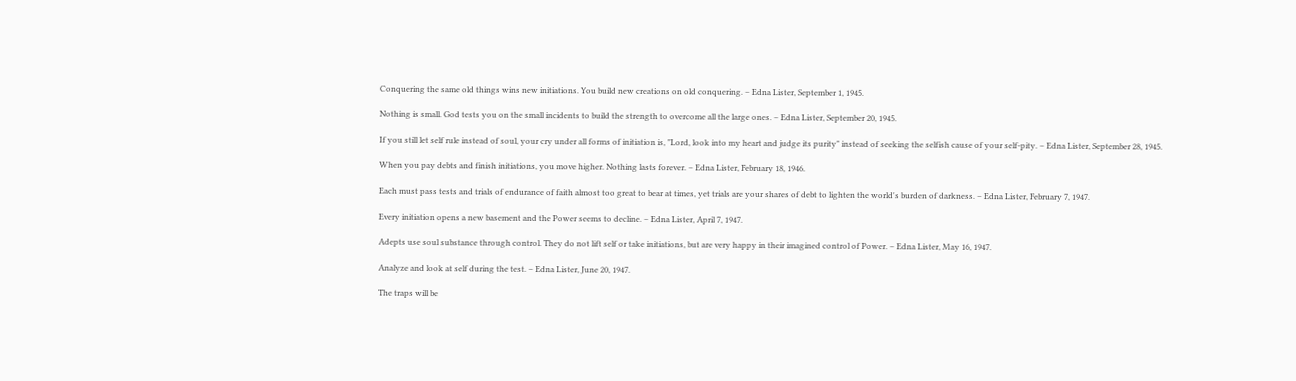Conquering the same old things wins new initiations. You build new creations on old conquering. – Edna Lister, September 1, 1945.

Nothing is small. God tests you on the small incidents to build the strength to overcome all the large ones. – Edna Lister, September 20, 1945.

If you still let self rule instead of soul, your cry under all forms of initiation is, "Lord, look into my heart and judge its purity" instead of seeking the selfish cause of your self-pity. – Edna Lister, September 28, 1945.

When you pay debts and finish initiations, you move higher. Nothing lasts forever. – Edna Lister, February 18, 1946.

Each must pass tests and trials of endurance of faith almost too great to bear at times, yet trials are your shares of debt to lighten the world's burden of darkness. – Edna Lister, February 7, 1947.

Every initiation opens a new basement and the Power seems to decline. – Edna Lister, April 7, 1947.

Adepts use soul substance through control. They do not lift self or take initiations, but are very happy in their imagined control of Power. – Edna Lister, May 16, 1947.

Analyze and look at self during the test. – Edna Lister, June 20, 1947.

The traps will be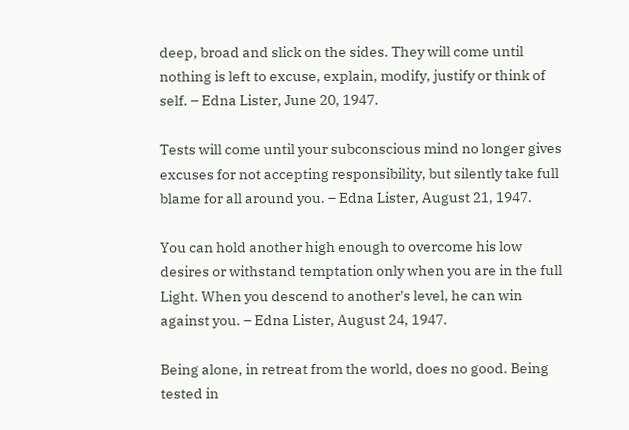deep, broad and slick on the sides. They will come until nothing is left to excuse, explain, modify, justify or think of self. – Edna Lister, June 20, 1947.

Tests will come until your subconscious mind no longer gives excuses for not accepting responsibility, but silently take full blame for all around you. – Edna Lister, August 21, 1947.

You can hold another high enough to overcome his low desires or withstand temptation only when you are in the full Light. When you descend to another's level, he can win against you. – Edna Lister, August 24, 1947.

Being alone, in retreat from the world, does no good. Being tested in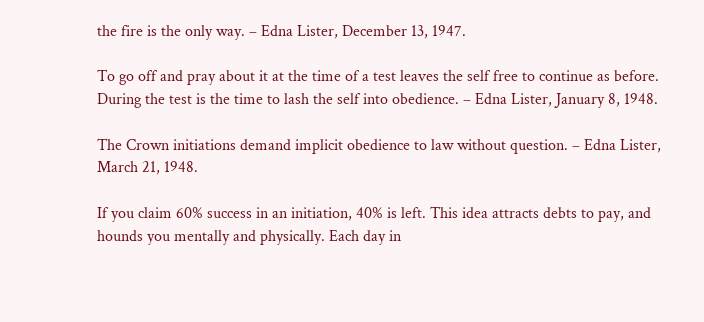the fire is the only way. – Edna Lister, December 13, 1947.

To go off and pray about it at the time of a test leaves the self free to continue as before. During the test is the time to lash the self into obedience. – Edna Lister, January 8, 1948.

The Crown initiations demand implicit obedience to law without question. – Edna Lister, March 21, 1948.

If you claim 60% success in an initiation, 40% is left. This idea attracts debts to pay, and hounds you mentally and physically. Each day in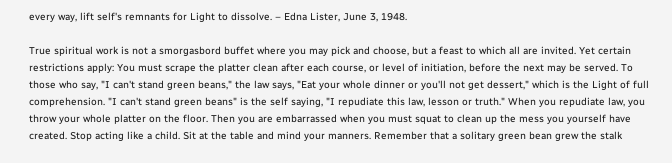every way, lift self's remnants for Light to dissolve. – Edna Lister, June 3, 1948.

True spiritual work is not a smorgasbord buffet where you may pick and choose, but a feast to which all are invited. Yet certain restrictions apply: You must scrape the platter clean after each course, or level of initiation, before the next may be served. To those who say, "I can't stand green beans," the law says, "Eat your whole dinner or you'll not get dessert," which is the Light of full comprehension. "I can't stand green beans" is the self saying, "I repudiate this law, lesson or truth." When you repudiate law, you throw your whole platter on the floor. Then you are embarrassed when you must squat to clean up the mess you yourself have created. Stop acting like a child. Sit at the table and mind your manners. Remember that a solitary green bean grew the stalk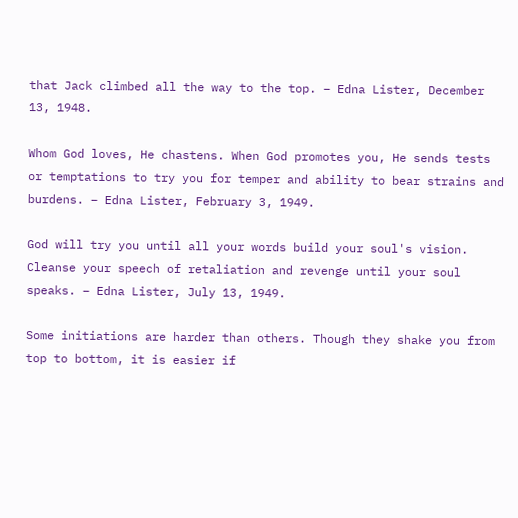that Jack climbed all the way to the top. – Edna Lister, December 13, 1948.

Whom God loves, He chastens. When God promotes you, He sends tests or temptations to try you for temper and ability to bear strains and burdens. – Edna Lister, February 3, 1949.

God will try you until all your words build your soul's vision. Cleanse your speech of retaliation and revenge until your soul speaks. – Edna Lister, July 13, 1949.

Some initiations are harder than others. Though they shake you from top to bottom, it is easier if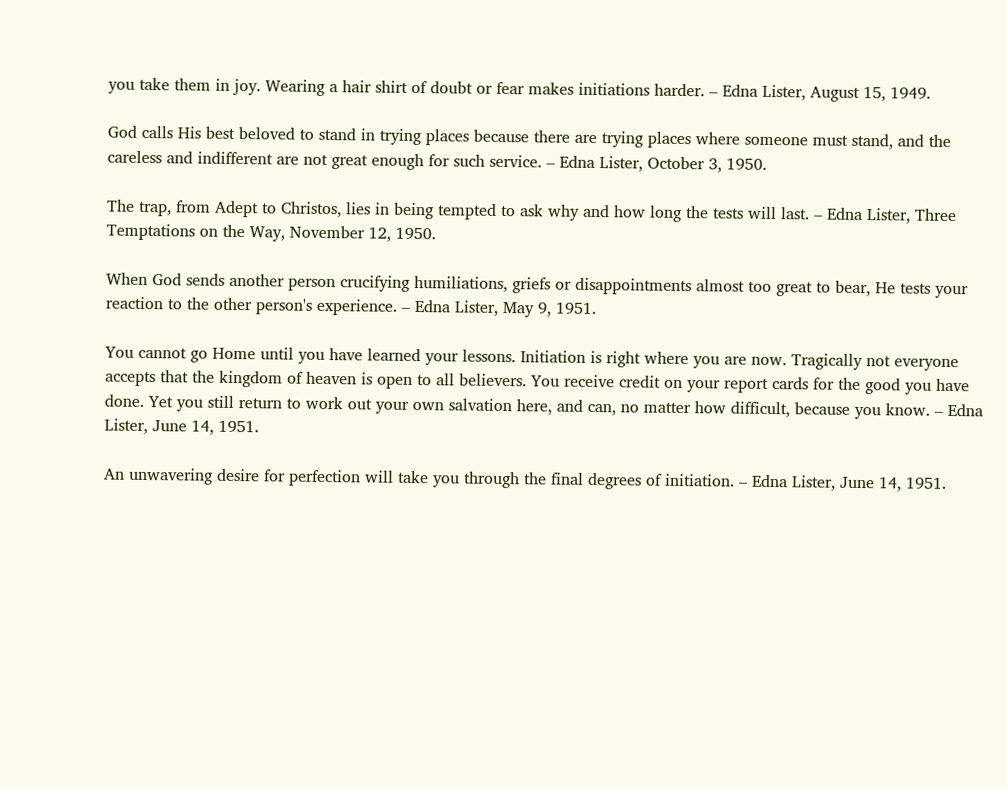you take them in joy. Wearing a hair shirt of doubt or fear makes initiations harder. – Edna Lister, August 15, 1949.

God calls His best beloved to stand in trying places because there are trying places where someone must stand, and the careless and indifferent are not great enough for such service. – Edna Lister, October 3, 1950.

The trap, from Adept to Christos, lies in being tempted to ask why and how long the tests will last. – Edna Lister, Three Temptations on the Way, November 12, 1950.

When God sends another person crucifying humiliations, griefs or disappointments almost too great to bear, He tests your reaction to the other person's experience. – Edna Lister, May 9, 1951.

You cannot go Home until you have learned your lessons. Initiation is right where you are now. Tragically not everyone accepts that the kingdom of heaven is open to all believers. You receive credit on your report cards for the good you have done. Yet you still return to work out your own salvation here, and can, no matter how difficult, because you know. – Edna Lister, June 14, 1951.

An unwavering desire for perfection will take you through the final degrees of initiation. – Edna Lister, June 14, 1951.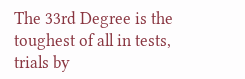The 33rd Degree is the toughest of all in tests, trials by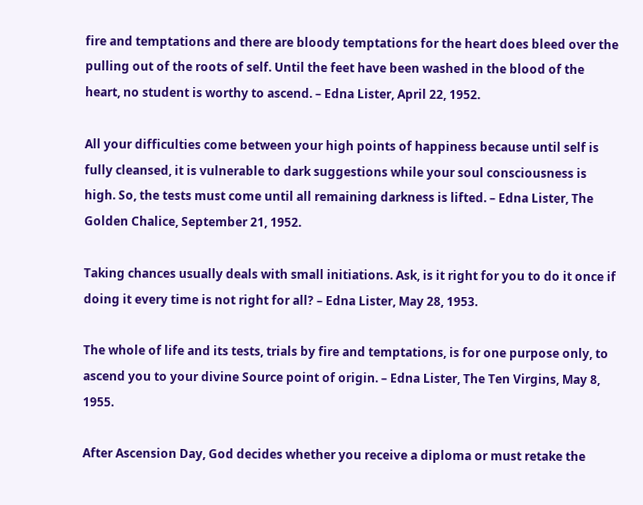fire and temptations and there are bloody temptations for the heart does bleed over the pulling out of the roots of self. Until the feet have been washed in the blood of the heart, no student is worthy to ascend. – Edna Lister, April 22, 1952.

All your difficulties come between your high points of happiness because until self is fully cleansed, it is vulnerable to dark suggestions while your soul consciousness is high. So, the tests must come until all remaining darkness is lifted. – Edna Lister, The Golden Chalice, September 21, 1952.

Taking chances usually deals with small initiations. Ask, is it right for you to do it once if doing it every time is not right for all? – Edna Lister, May 28, 1953.

The whole of life and its tests, trials by fire and temptations, is for one purpose only, to ascend you to your divine Source point of origin. – Edna Lister, The Ten Virgins, May 8, 1955.

After Ascension Day, God decides whether you receive a diploma or must retake the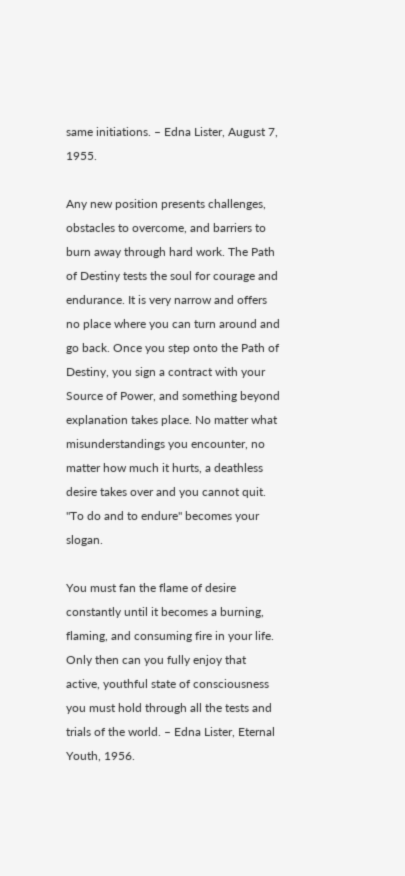same initiations. – Edna Lister, August 7, 1955.

Any new position presents challenges, obstacles to overcome, and barriers to burn away through hard work. The Path of Destiny tests the soul for courage and endurance. It is very narrow and offers no place where you can turn around and go back. Once you step onto the Path of Destiny, you sign a contract with your Source of Power, and something beyond explanation takes place. No matter what misunderstandings you encounter, no matter how much it hurts, a deathless desire takes over and you cannot quit. "To do and to endure" becomes your slogan.

You must fan the flame of desire constantly until it becomes a burning, flaming, and consuming fire in your life. Only then can you fully enjoy that active, youthful state of consciousness you must hold through all the tests and trials of the world. – Edna Lister, Eternal Youth, 1956.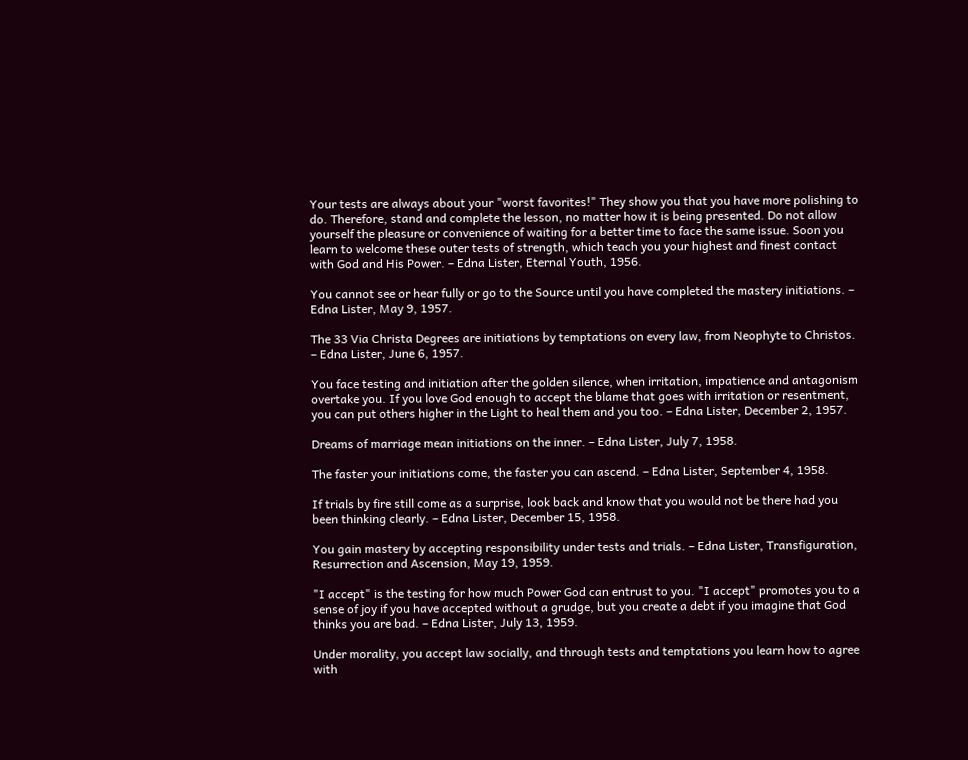Your tests are always about your "worst favorites!" They show you that you have more polishing to do. Therefore, stand and complete the lesson, no matter how it is being presented. Do not allow yourself the pleasure or convenience of waiting for a better time to face the same issue. Soon you learn to welcome these outer tests of strength, which teach you your highest and finest contact with God and His Power. – Edna Lister, Eternal Youth, 1956.

You cannot see or hear fully or go to the Source until you have completed the mastery initiations. – Edna Lister, May 9, 1957.

The 33 Via Christa Degrees are initiations by temptations on every law, from Neophyte to Christos. – Edna Lister, June 6, 1957.

You face testing and initiation after the golden silence, when irritation, impatience and antagonism overtake you. If you love God enough to accept the blame that goes with irritation or resentment, you can put others higher in the Light to heal them and you too. – Edna Lister, December 2, 1957.

Dreams of marriage mean initiations on the inner. – Edna Lister, July 7, 1958.

The faster your initiations come, the faster you can ascend. – Edna Lister, September 4, 1958.

If trials by fire still come as a surprise, look back and know that you would not be there had you been thinking clearly. – Edna Lister, December 15, 1958.

You gain mastery by accepting responsibility under tests and trials. – Edna Lister, Transfiguration, Resurrection and Ascension, May 19, 1959.

"I accept" is the testing for how much Power God can entrust to you. "I accept" promotes you to a sense of joy if you have accepted without a grudge, but you create a debt if you imagine that God thinks you are bad. – Edna Lister, July 13, 1959.

Under morality, you accept law socially, and through tests and temptations you learn how to agree with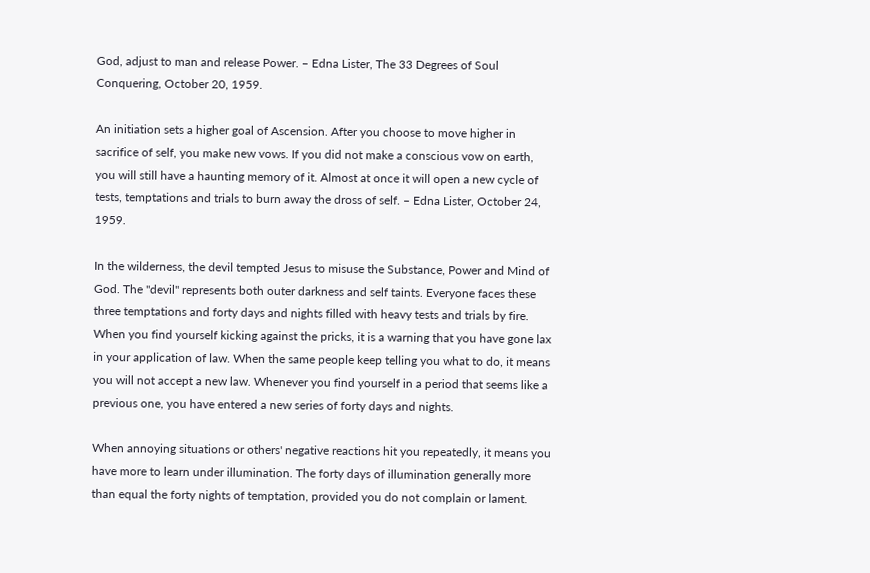God, adjust to man and release Power. – Edna Lister, The 33 Degrees of Soul Conquering, October 20, 1959.

An initiation sets a higher goal of Ascension. After you choose to move higher in sacrifice of self, you make new vows. If you did not make a conscious vow on earth, you will still have a haunting memory of it. Almost at once it will open a new cycle of tests, temptations and trials to burn away the dross of self. – Edna Lister, October 24, 1959.

In the wilderness, the devil tempted Jesus to misuse the Substance, Power and Mind of God. The "devil" represents both outer darkness and self taints. Everyone faces these three temptations and forty days and nights filled with heavy tests and trials by fire. When you find yourself kicking against the pricks, it is a warning that you have gone lax in your application of law. When the same people keep telling you what to do, it means you will not accept a new law. Whenever you find yourself in a period that seems like a previous one, you have entered a new series of forty days and nights.

When annoying situations or others' negative reactions hit you repeatedly, it means you have more to learn under illumination. The forty days of illumination generally more than equal the forty nights of temptation, provided you do not complain or lament.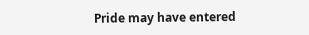Pride may have entered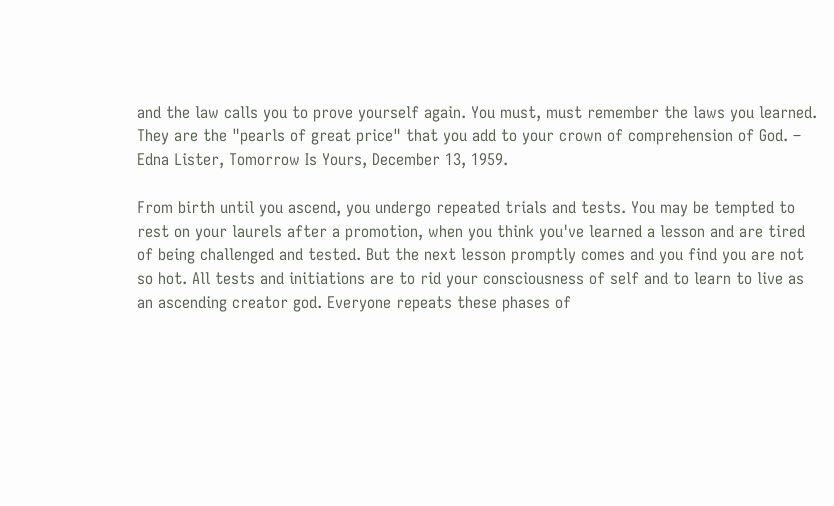and the law calls you to prove yourself again. You must, must remember the laws you learned. They are the "pearls of great price" that you add to your crown of comprehension of God. – Edna Lister, Tomorrow Is Yours, December 13, 1959.

From birth until you ascend, you undergo repeated trials and tests. You may be tempted to rest on your laurels after a promotion, when you think you've learned a lesson and are tired of being challenged and tested. But the next lesson promptly comes and you find you are not so hot. All tests and initiations are to rid your consciousness of self and to learn to live as an ascending creator god. Everyone repeats these phases of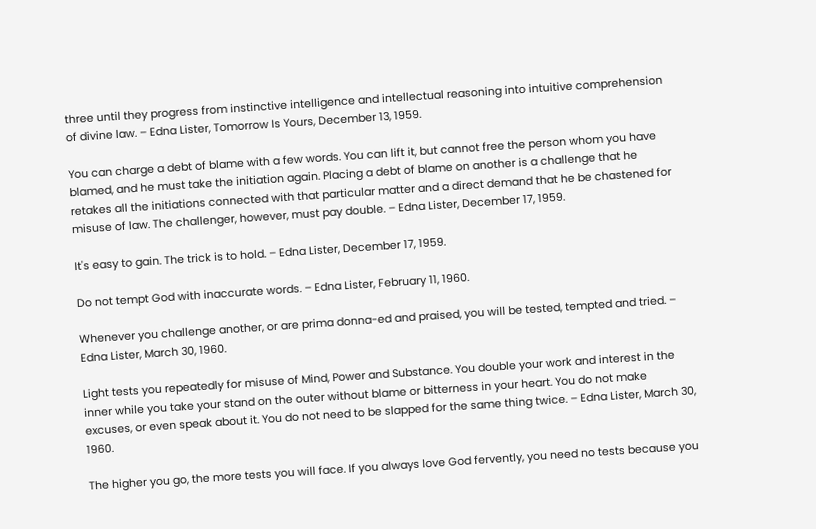three until they progress from instinctive intelligence and intellectual reasoning into intuitive comprehension of divine law. – Edna Lister, Tomorrow Is Yours, December 13, 1959.

You can charge a debt of blame with a few words. You can lift it, but cannot free the person whom you have blamed, and he must take the initiation again. Placing a debt of blame on another is a challenge that he retakes all the initiations connected with that particular matter and a direct demand that he be chastened for misuse of law. The challenger, however, must pay double. – Edna Lister, December 17, 1959.

It's easy to gain. The trick is to hold. – Edna Lister, December 17, 1959.

Do not tempt God with inaccurate words. – Edna Lister, February 11, 1960.

Whenever you challenge another, or are prima donna-ed and praised, you will be tested, tempted and tried. – Edna Lister, March 30, 1960.

Light tests you repeatedly for misuse of Mind, Power and Substance. You double your work and interest in the inner while you take your stand on the outer without blame or bitterness in your heart. You do not make excuses, or even speak about it. You do not need to be slapped for the same thing twice. – Edna Lister, March 30, 1960.

The higher you go, the more tests you will face. If you always love God fervently, you need no tests because you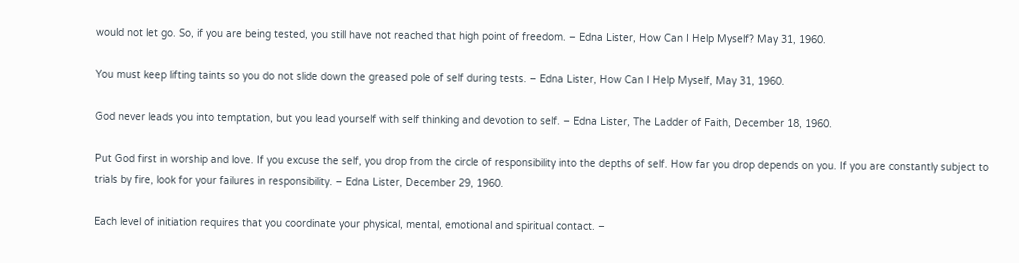would not let go. So, if you are being tested, you still have not reached that high point of freedom. – Edna Lister, How Can I Help Myself? May 31, 1960.

You must keep lifting taints so you do not slide down the greased pole of self during tests. – Edna Lister, How Can I Help Myself, May 31, 1960.

God never leads you into temptation, but you lead yourself with self thinking and devotion to self. – Edna Lister, The Ladder of Faith, December 18, 1960.

Put God first in worship and love. If you excuse the self, you drop from the circle of responsibility into the depths of self. How far you drop depends on you. If you are constantly subject to trials by fire, look for your failures in responsibility. – Edna Lister, December 29, 1960.

Each level of initiation requires that you coordinate your physical, mental, emotional and spiritual contact. –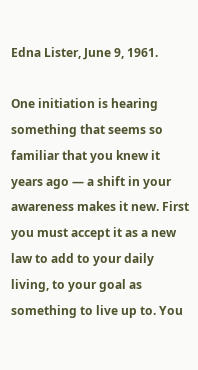Edna Lister, June 9, 1961.

One initiation is hearing something that seems so familiar that you knew it years ago — a shift in your awareness makes it new. First you must accept it as a new law to add to your daily living, to your goal as something to live up to. You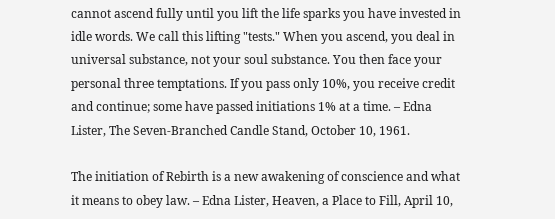cannot ascend fully until you lift the life sparks you have invested in idle words. We call this lifting "tests." When you ascend, you deal in universal substance, not your soul substance. You then face your personal three temptations. If you pass only 10%, you receive credit and continue; some have passed initiations 1% at a time. – Edna Lister, The Seven-Branched Candle Stand, October 10, 1961.

The initiation of Rebirth is a new awakening of conscience and what it means to obey law. – Edna Lister, Heaven, a Place to Fill, April 10,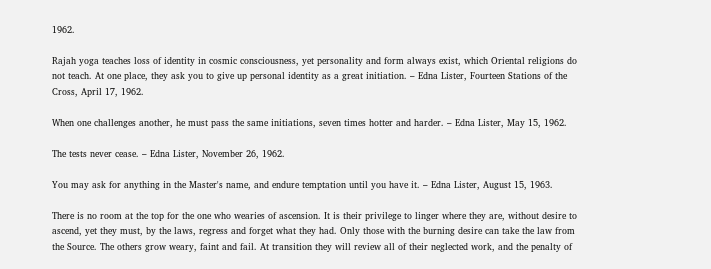1962.

Rajah yoga teaches loss of identity in cosmic consciousness, yet personality and form always exist, which Oriental religions do not teach. At one place, they ask you to give up personal identity as a great initiation. – Edna Lister, Fourteen Stations of the Cross, April 17, 1962.

When one challenges another, he must pass the same initiations, seven times hotter and harder. – Edna Lister, May 15, 1962.

The tests never cease. – Edna Lister, November 26, 1962.

You may ask for anything in the Master's name, and endure temptation until you have it. – Edna Lister, August 15, 1963.

There is no room at the top for the one who wearies of ascension. It is their privilege to linger where they are, without desire to ascend, yet they must, by the laws, regress and forget what they had. Only those with the burning desire can take the law from the Source. The others grow weary, faint and fail. At transition they will review all of their neglected work, and the penalty of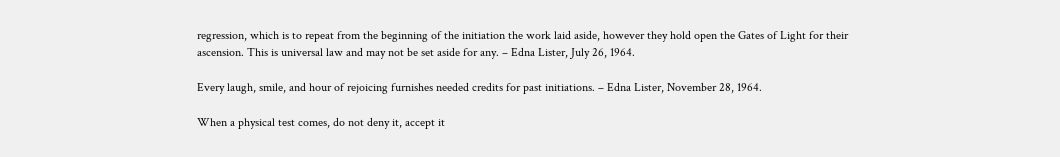regression, which is to repeat from the beginning of the initiation the work laid aside, however they hold open the Gates of Light for their ascension. This is universal law and may not be set aside for any. – Edna Lister, July 26, 1964.

Every laugh, smile, and hour of rejoicing furnishes needed credits for past initiations. – Edna Lister, November 28, 1964.

When a physical test comes, do not deny it, accept it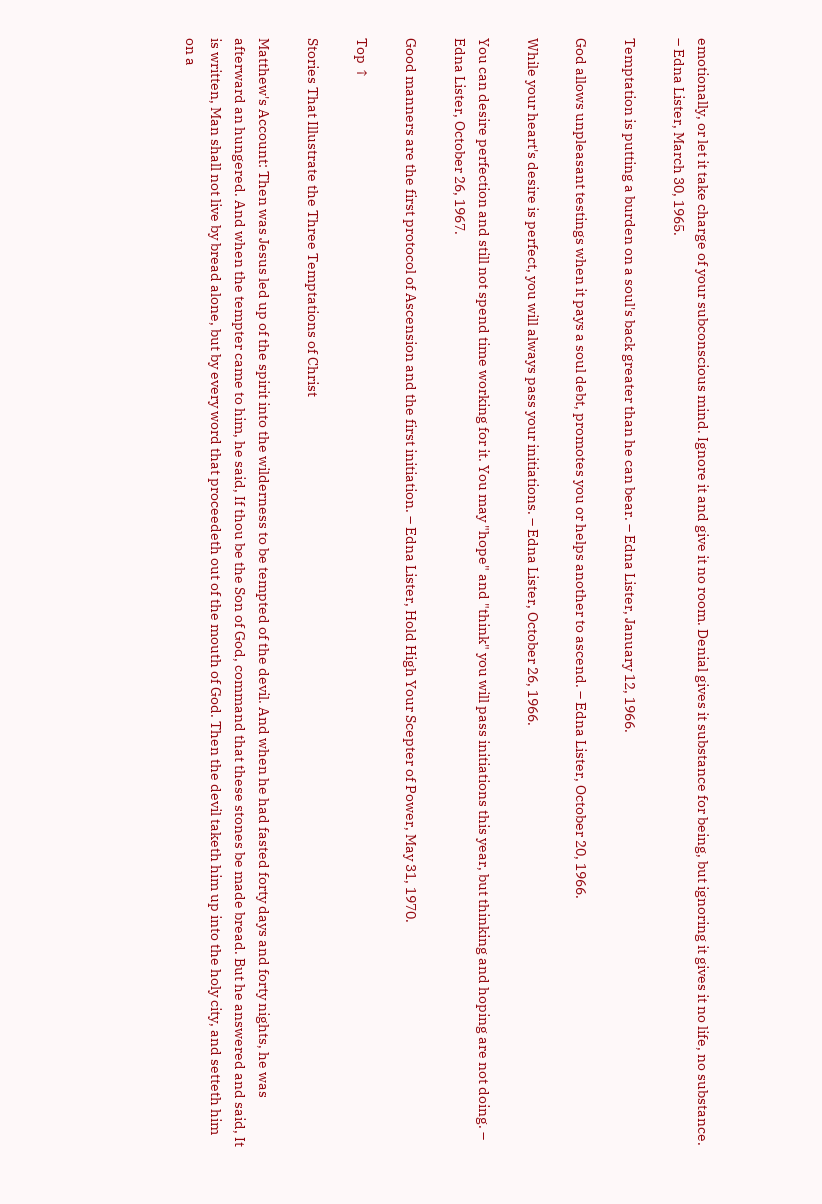emotionally, or let it take charge of your subconscious mind. Ignore it and give it no room. Denial gives it substance for being, but ignoring it gives it no life, no substance. – Edna Lister, March 30, 1965.

Temptation is putting a burden on a soul's back greater than he can bear. – Edna Lister, January 12, 1966.

God allows unpleasant testings when it pays a soul debt, promotes you or helps another to ascend. – Edna Lister, October 20, 1966.

While your heart's desire is perfect, you will always pass your initiations. – Edna Lister, October 26, 1966.

You can desire perfection and still not spend time working for it. You may "hope" and "think" you will pass initiations this year, but thinking and hoping are not doing. – Edna Lister, October 26, 1967.

Good manners are the first protocol of Ascension and the first initiation. – Edna Lister, Hold High Your Scepter of Power, May 31, 1970.

Top ↑

Stories That Illustrate the Three Temptations of Christ

Matthew's Account: Then was Jesus led up of the spirit into the wilderness to be tempted of the devil. And when he had fasted forty days and forty nights, he was afterward an hungered. And when the tempter came to him, he said, If thou be the Son of God, command that these stones be made bread. But he answered and said, It is written, Man shall not live by bread alone, but by every word that proceedeth out of the mouth of God. Then the devil taketh him up into the holy city, and setteth him on a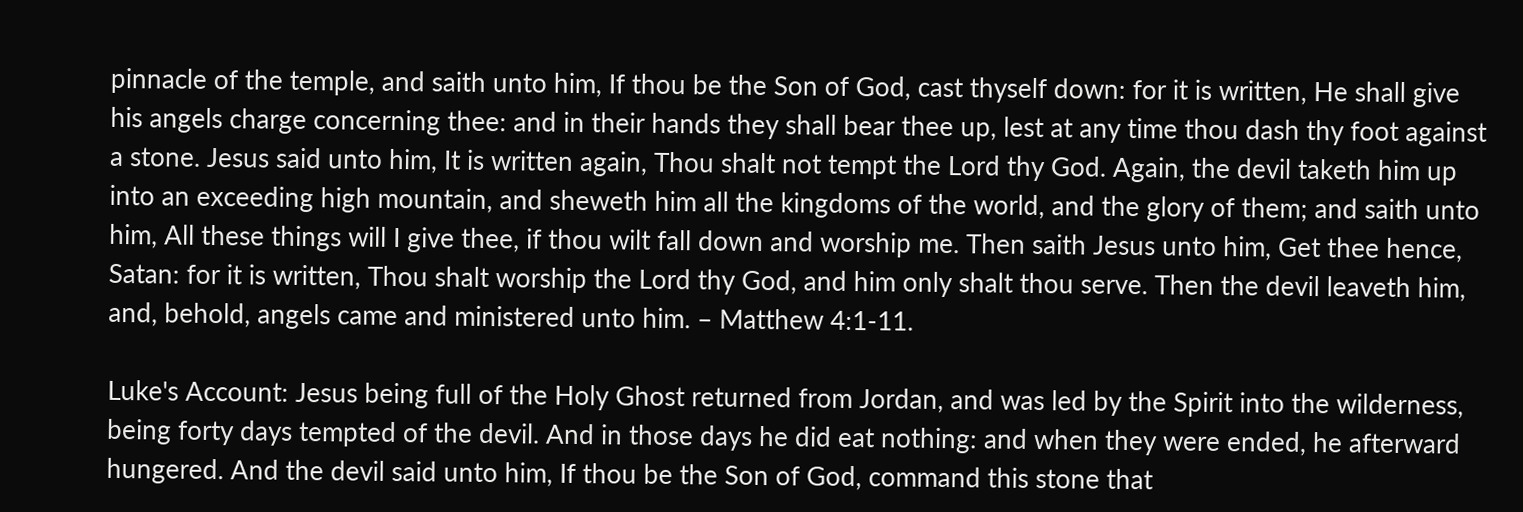pinnacle of the temple, and saith unto him, If thou be the Son of God, cast thyself down: for it is written, He shall give his angels charge concerning thee: and in their hands they shall bear thee up, lest at any time thou dash thy foot against a stone. Jesus said unto him, It is written again, Thou shalt not tempt the Lord thy God. Again, the devil taketh him up into an exceeding high mountain, and sheweth him all the kingdoms of the world, and the glory of them; and saith unto him, All these things will I give thee, if thou wilt fall down and worship me. Then saith Jesus unto him, Get thee hence, Satan: for it is written, Thou shalt worship the Lord thy God, and him only shalt thou serve. Then the devil leaveth him, and, behold, angels came and ministered unto him. – Matthew 4:1-11.

Luke's Account: Jesus being full of the Holy Ghost returned from Jordan, and was led by the Spirit into the wilderness, being forty days tempted of the devil. And in those days he did eat nothing: and when they were ended, he afterward hungered. And the devil said unto him, If thou be the Son of God, command this stone that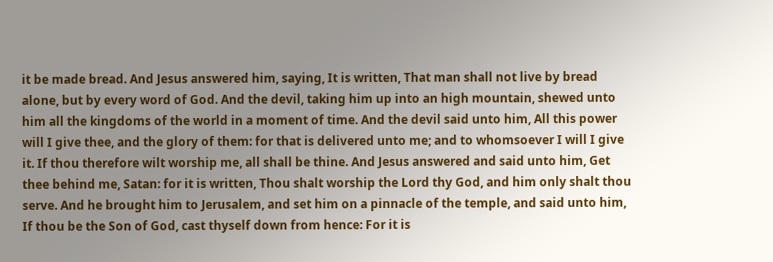it be made bread. And Jesus answered him, saying, It is written, That man shall not live by bread alone, but by every word of God. And the devil, taking him up into an high mountain, shewed unto him all the kingdoms of the world in a moment of time. And the devil said unto him, All this power will I give thee, and the glory of them: for that is delivered unto me; and to whomsoever I will I give it. If thou therefore wilt worship me, all shall be thine. And Jesus answered and said unto him, Get thee behind me, Satan: for it is written, Thou shalt worship the Lord thy God, and him only shalt thou serve. And he brought him to Jerusalem, and set him on a pinnacle of the temple, and said unto him, If thou be the Son of God, cast thyself down from hence: For it is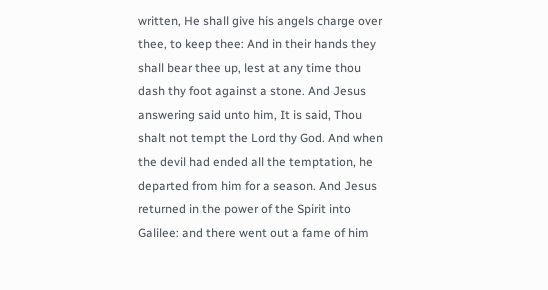written, He shall give his angels charge over thee, to keep thee: And in their hands they shall bear thee up, lest at any time thou dash thy foot against a stone. And Jesus answering said unto him, It is said, Thou shalt not tempt the Lord thy God. And when the devil had ended all the temptation, he departed from him for a season. And Jesus returned in the power of the Spirit into Galilee: and there went out a fame of him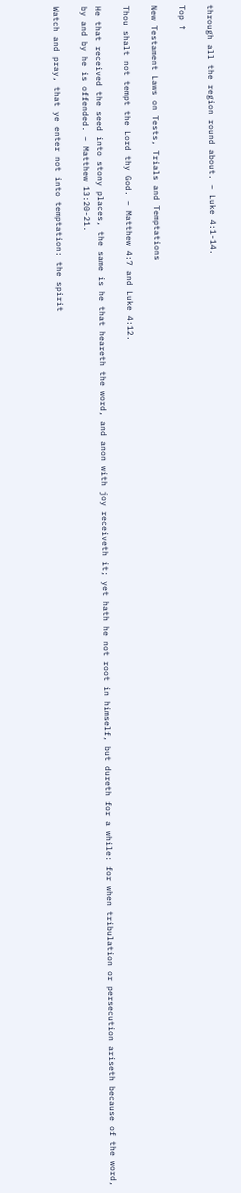through all the region round about. – Luke 4:1-14.

Top ↑

New Testament Laws on Tests, Trials and Temptations

Thou shalt not tempt the Lord thy God. – Matthew 4:7 and Luke 4:12.

He that received the seed into stony places, the same is he that heareth the word, and anon with joy receiveth it; yet hath he not root in himself, but dureth for a while: for when tribulation or persecution ariseth because of the word, by and by he is offended. – Matthew 13:20-21.

Watch and pray, that ye enter not into temptation: the spirit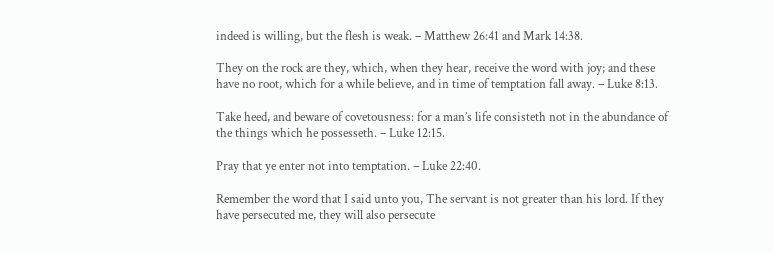indeed is willing, but the flesh is weak. – Matthew 26:41 and Mark 14:38.

They on the rock are they, which, when they hear, receive the word with joy; and these have no root, which for a while believe, and in time of temptation fall away. – Luke 8:13.

Take heed, and beware of covetousness: for a man’s life consisteth not in the abundance of the things which he possesseth. – Luke 12:15.

Pray that ye enter not into temptation. – Luke 22:40.

Remember the word that I said unto you, The servant is not greater than his lord. If they have persecuted me, they will also persecute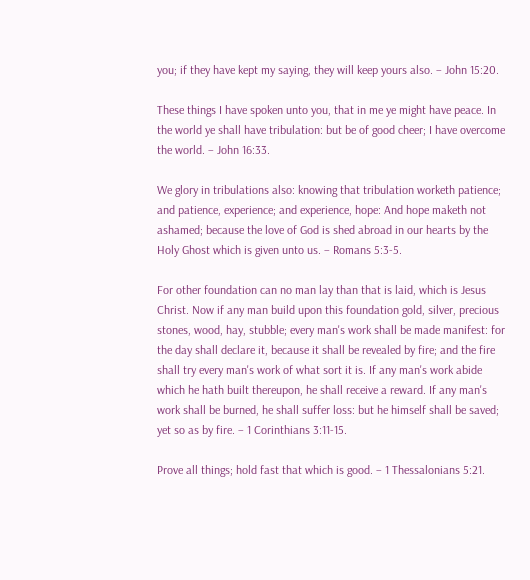you; if they have kept my saying, they will keep yours also. – John 15:20.

These things I have spoken unto you, that in me ye might have peace. In the world ye shall have tribulation: but be of good cheer; I have overcome the world. – John 16:33.

We glory in tribulations also: knowing that tribulation worketh patience; and patience, experience; and experience, hope: And hope maketh not ashamed; because the love of God is shed abroad in our hearts by the Holy Ghost which is given unto us. – Romans 5:3-5.

For other foundation can no man lay than that is laid, which is Jesus Christ. Now if any man build upon this foundation gold, silver, precious stones, wood, hay, stubble; every man's work shall be made manifest: for the day shall declare it, because it shall be revealed by fire; and the fire shall try every man's work of what sort it is. If any man's work abide which he hath built thereupon, he shall receive a reward. If any man's work shall be burned, he shall suffer loss: but he himself shall be saved; yet so as by fire. – 1 Corinthians 3:11-15.

Prove all things; hold fast that which is good. – 1 Thessalonians 5:21.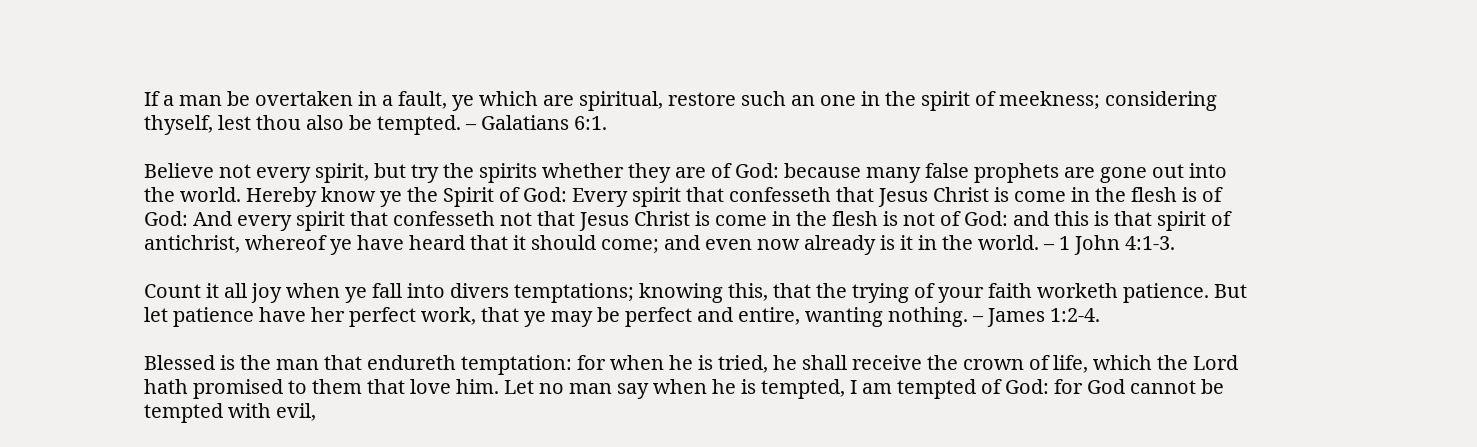If a man be overtaken in a fault, ye which are spiritual, restore such an one in the spirit of meekness; considering thyself, lest thou also be tempted. – Galatians 6:1.

Believe not every spirit, but try the spirits whether they are of God: because many false prophets are gone out into the world. Hereby know ye the Spirit of God: Every spirit that confesseth that Jesus Christ is come in the flesh is of God: And every spirit that confesseth not that Jesus Christ is come in the flesh is not of God: and this is that spirit of antichrist, whereof ye have heard that it should come; and even now already is it in the world. – 1 John 4:1-3.

Count it all joy when ye fall into divers temptations; knowing this, that the trying of your faith worketh patience. But let patience have her perfect work, that ye may be perfect and entire, wanting nothing. – James 1:2-4.

Blessed is the man that endureth temptation: for when he is tried, he shall receive the crown of life, which the Lord hath promised to them that love him. Let no man say when he is tempted, I am tempted of God: for God cannot be tempted with evil,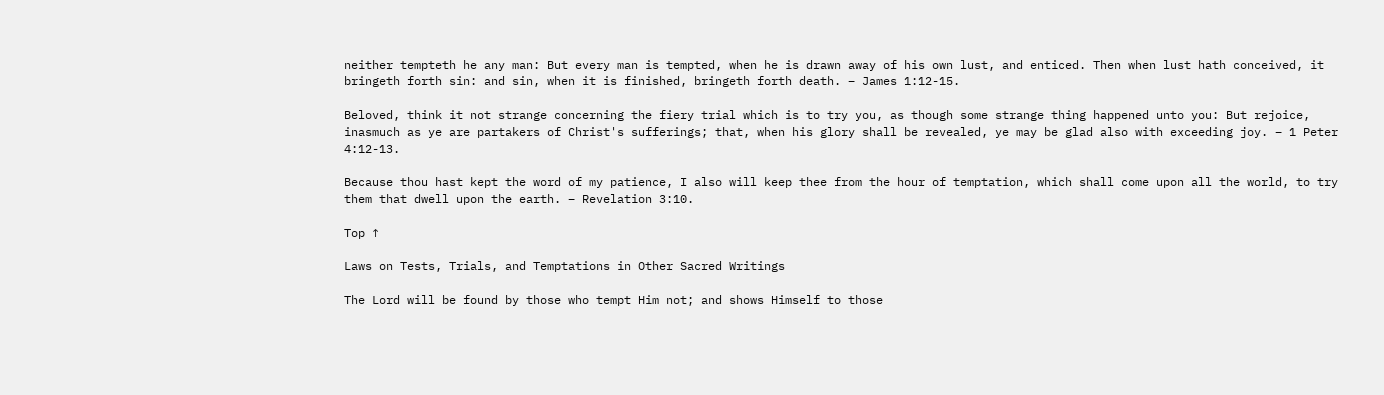neither tempteth he any man: But every man is tempted, when he is drawn away of his own lust, and enticed. Then when lust hath conceived, it bringeth forth sin: and sin, when it is finished, bringeth forth death. – James 1:12-15.

Beloved, think it not strange concerning the fiery trial which is to try you, as though some strange thing happened unto you: But rejoice, inasmuch as ye are partakers of Christ's sufferings; that, when his glory shall be revealed, ye may be glad also with exceeding joy. – 1 Peter 4:12-13.

Because thou hast kept the word of my patience, I also will keep thee from the hour of temptation, which shall come upon all the world, to try them that dwell upon the earth. – Revelation 3:10.

Top ↑

Laws on Tests, Trials, and Temptations in Other Sacred Writings

The Lord will be found by those who tempt Him not; and shows Himself to those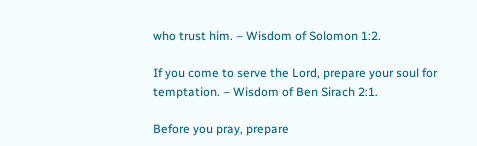who trust him. – Wisdom of Solomon 1:2.

If you come to serve the Lord, prepare your soul for temptation. – Wisdom of Ben Sirach 2:1.

Before you pray, prepare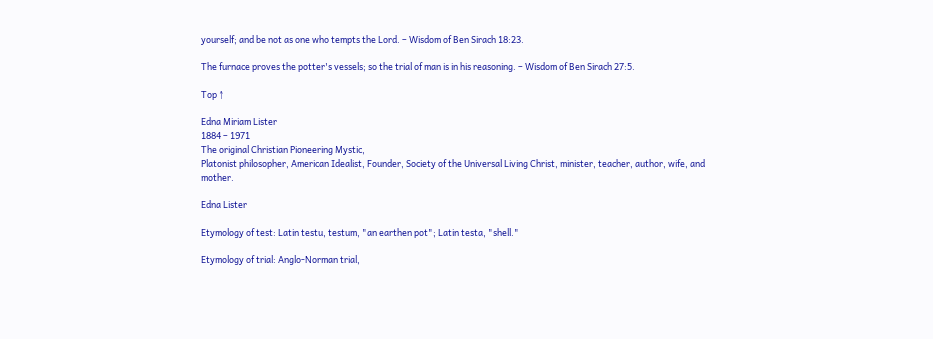yourself; and be not as one who tempts the Lord. – Wisdom of Ben Sirach 18:23.

The furnace proves the potter's vessels; so the trial of man is in his reasoning. – Wisdom of Ben Sirach 27:5.

Top ↑

Edna Miriam Lister
1884 – 1971
The original Christian Pioneering Mystic,
Platonist philosopher, American Idealist, Founder, Society of the Universal Living Christ, minister, teacher, author, wife, and mother.

Edna Lister

Etymology of test: Latin testu, testum, "an earthen pot"; Latin testa, "shell."

Etymology of trial: Anglo-Norman trial,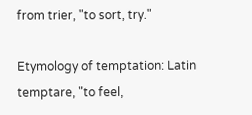from trier, "to sort, try."

Etymology of temptation: Latin temptare, "to feel,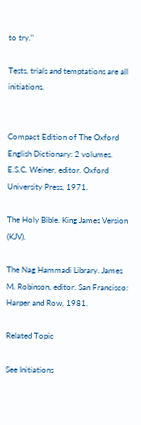to try."

Tests, trials and temptations are all initiations.


Compact Edition of The Oxford English Dictionary: 2 volumes. E.S.C. Weiner, editor. Oxford University Press, 1971.

The Holy Bible. King James Version (KJV).

The Nag Hammadi Library. James M. Robinson, editor. San Francisco: Harper and Row, 1981.

Related Topic

See Initiations